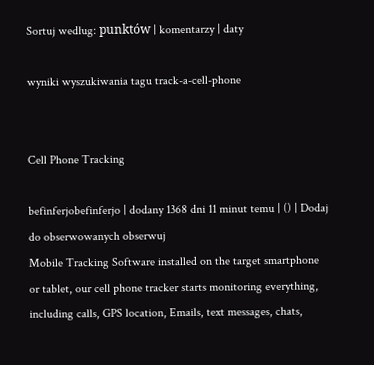Sortuj według: punktów | komentarzy | daty

wyniki wyszukiwania tagu track-a-cell-phone


Cell Phone Tracking

befinferjobefinferjo | dodany 1368 dni 11 minut temu | () | Dodaj do obserwowanych obserwuj
Mobile Tracking Software installed on the target smartphone or tablet, our cell phone tracker starts monitoring everything, including calls, GPS location, Emails, text messages, chats,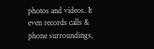photos and videos. It even records calls & phone surroundings,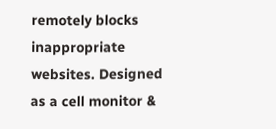remotely blocks inappropriate websites. Designed as a cell monitor &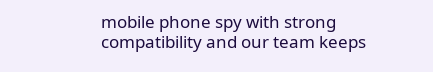mobile phone spy with strong compatibility and our team keeps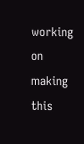working on making this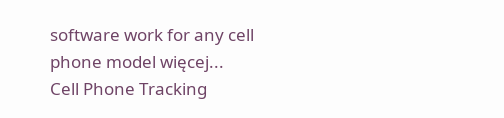software work for any cell phone model więcej...
Cell Phone Tracking